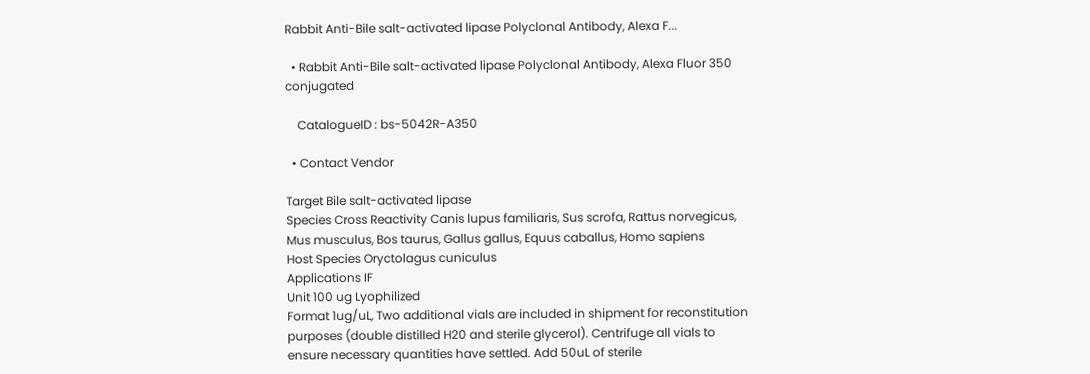Rabbit Anti-Bile salt-activated lipase Polyclonal Antibody, Alexa F...

  • Rabbit Anti-Bile salt-activated lipase Polyclonal Antibody, Alexa Fluor 350 conjugated

    CatalogueID : bs-5042R-A350

  • Contact Vendor

Target Bile salt-activated lipase
Species Cross Reactivity Canis lupus familiaris, Sus scrofa, Rattus norvegicus, Mus musculus, Bos taurus, Gallus gallus, Equus caballus, Homo sapiens
Host Species Oryctolagus cuniculus
Applications IF
Unit 100 ug Lyophilized
Format 1ug/uL, Two additional vials are included in shipment for reconstitution purposes (double distilled H20 and sterile glycerol). Centrifuge all vials to ensure necessary quantities have settled. Add 50uL of sterile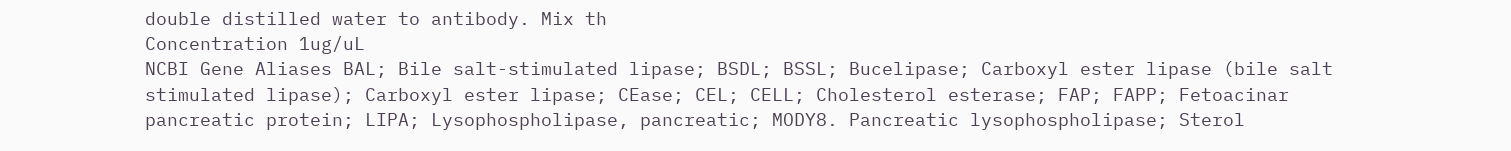double distilled water to antibody. Mix th
Concentration 1ug/uL
NCBI Gene Aliases BAL; Bile salt-stimulated lipase; BSDL; BSSL; Bucelipase; Carboxyl ester lipase (bile salt stimulated lipase); Carboxyl ester lipase; CEase; CEL; CELL; Cholesterol esterase; FAP; FAPP; Fetoacinar pancreatic protein; LIPA; Lysophospholipase, pancreatic; MODY8. Pancreatic lysophospholipase; Sterol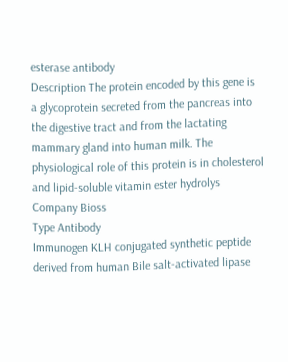esterase antibody
Description The protein encoded by this gene is a glycoprotein secreted from the pancreas into the digestive tract and from the lactating mammary gland into human milk. The physiological role of this protein is in cholesterol and lipid-soluble vitamin ester hydrolys
Company Bioss
Type Antibody
Immunogen KLH conjugated synthetic peptide derived from human Bile salt-activated lipase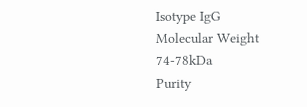Isotype IgG
Molecular Weight 74-78kDa
Purity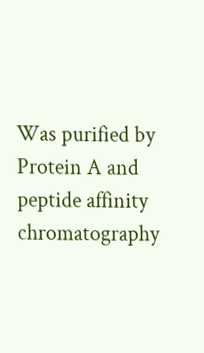Was purified by Protein A and peptide affinity chromatography